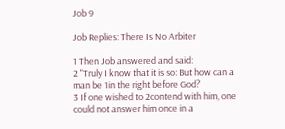Job 9

Job Replies: There Is No Arbiter

1 Then Job answered and said:
2 "Truly I know that it is so: But how can a man be 1in the right before God?
3 If one wished to 2contend with him, one could not answer him once in a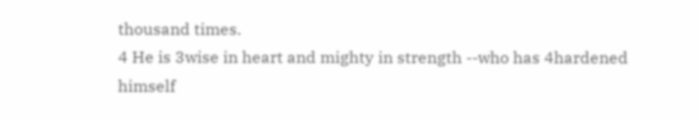thousand times.
4 He is 3wise in heart and mighty in strength --who has 4hardened himself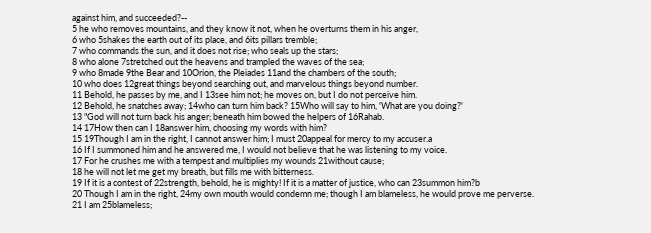against him, and succeeded?--
5 he who removes mountains, and they know it not, when he overturns them in his anger,
6 who 5shakes the earth out of its place, and 6its pillars tremble;
7 who commands the sun, and it does not rise; who seals up the stars;
8 who alone 7stretched out the heavens and trampled the waves of the sea;
9 who 8made 9the Bear and 10Orion, the Pleiades 11and the chambers of the south;
10 who does 12great things beyond searching out, and marvelous things beyond number.
11 Behold, he passes by me, and I 13see him not; he moves on, but I do not perceive him.
12 Behold, he snatches away; 14who can turn him back? 15Who will say to him, 'What are you doing?'
13 "God will not turn back his anger; beneath him bowed the helpers of 16Rahab.
14 17How then can I 18answer him, choosing my words with him?
15 19Though I am in the right, I cannot answer him; I must 20appeal for mercy to my accuser.a
16 If I summoned him and he answered me, I would not believe that he was listening to my voice.
17 For he crushes me with a tempest and multiplies my wounds 21without cause;
18 he will not let me get my breath, but fills me with bitterness.
19 If it is a contest of 22strength, behold, he is mighty! If it is a matter of justice, who can 23summon him?b
20 Though I am in the right, 24my own mouth would condemn me; though I am blameless, he would prove me perverse.
21 I am 25blameless;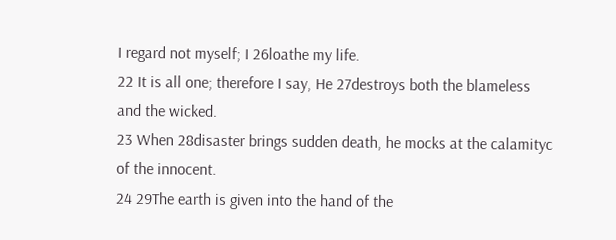I regard not myself; I 26loathe my life.
22 It is all one; therefore I say, He 27destroys both the blameless and the wicked.
23 When 28disaster brings sudden death, he mocks at the calamityc of the innocent.
24 29The earth is given into the hand of the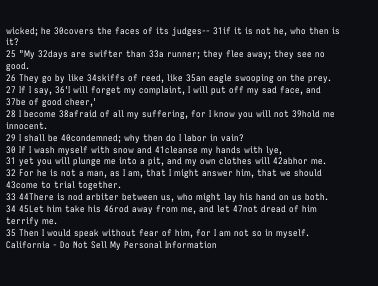wicked; he 30covers the faces of its judges-- 31if it is not he, who then is it?
25 "My 32days are swifter than 33a runner; they flee away; they see no good.
26 They go by like 34skiffs of reed, like 35an eagle swooping on the prey.
27 If I say, 36'I will forget my complaint, I will put off my sad face, and 37be of good cheer,'
28 I become 38afraid of all my suffering, for I know you will not 39hold me innocent.
29 I shall be 40condemned; why then do I labor in vain?
30 If I wash myself with snow and 41cleanse my hands with lye,
31 yet you will plunge me into a pit, and my own clothes will 42abhor me.
32 For he is not a man, as I am, that I might answer him, that we should 43come to trial together.
33 44There is nod arbiter between us, who might lay his hand on us both.
34 45Let him take his 46rod away from me, and let 47not dread of him terrify me.
35 Then I would speak without fear of him, for I am not so in myself.
California - Do Not Sell My Personal Information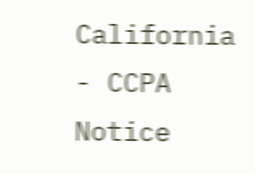California - CCPA Notice